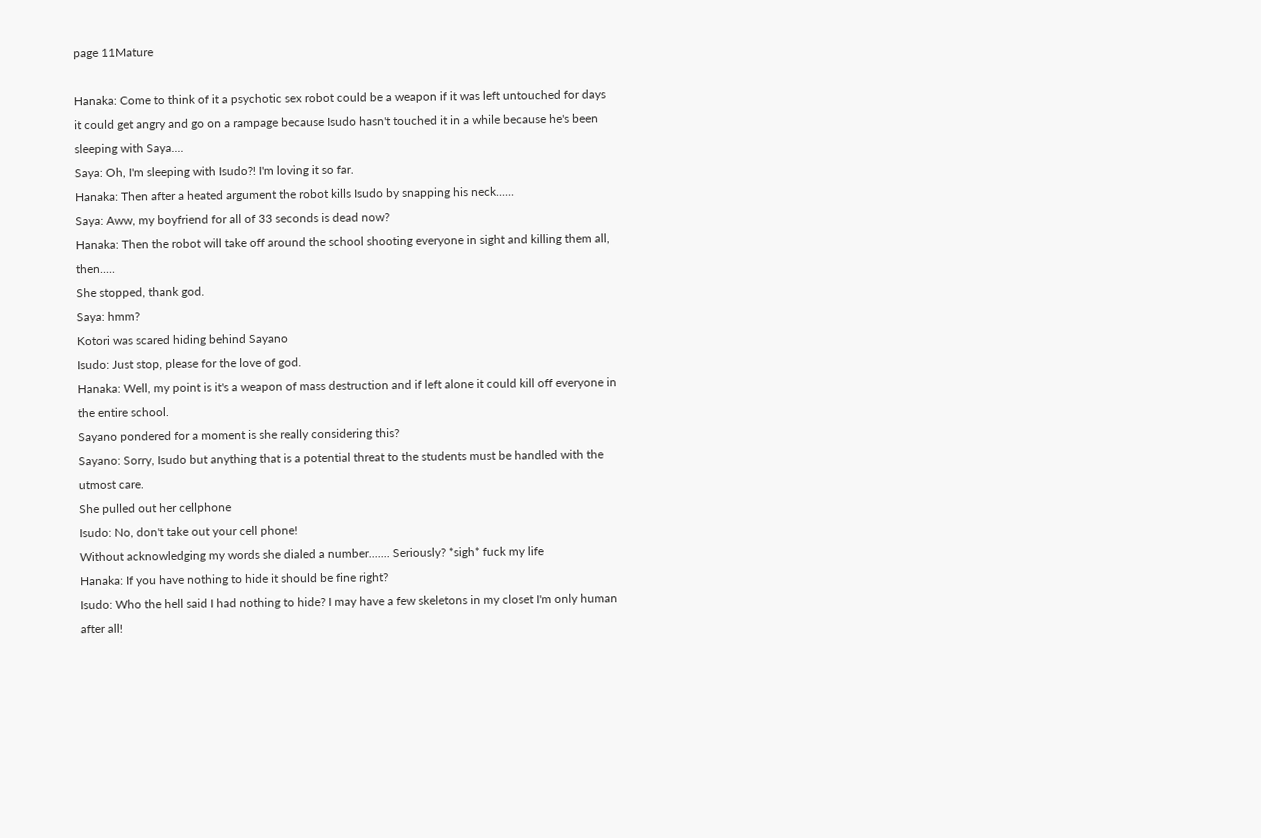page 11Mature

Hanaka: Come to think of it a psychotic sex robot could be a weapon if it was left untouched for days it could get angry and go on a rampage because Isudo hasn't touched it in a while because he's been sleeping with Saya....
Saya: Oh, I'm sleeping with Isudo?! I'm loving it so far.
Hanaka: Then after a heated argument the robot kills Isudo by snapping his neck......
Saya: Aww, my boyfriend for all of 33 seconds is dead now?
Hanaka: Then the robot will take off around the school shooting everyone in sight and killing them all, then.....
She stopped, thank god.
Saya: hmm?
Kotori was scared hiding behind Sayano
Isudo: Just stop, please for the love of god.
Hanaka: Well, my point is it's a weapon of mass destruction and if left alone it could kill off everyone in the entire school.
Sayano pondered for a moment is she really considering this?
Sayano: Sorry, Isudo but anything that is a potential threat to the students must be handled with the utmost care.
She pulled out her cellphone
Isudo: No, don't take out your cell phone!
Without acknowledging my words she dialed a number....... Seriously? *sigh* fuck my life
Hanaka: If you have nothing to hide it should be fine right?
Isudo: Who the hell said I had nothing to hide? I may have a few skeletons in my closet I'm only human after all!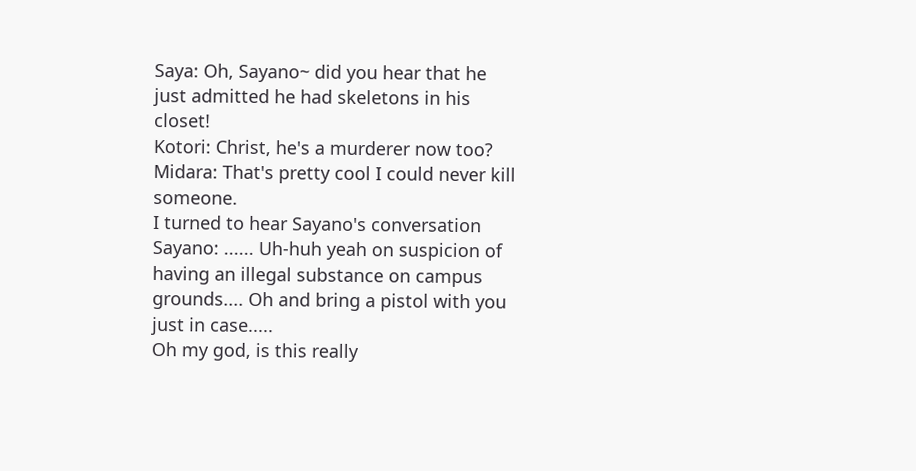Saya: Oh, Sayano~ did you hear that he just admitted he had skeletons in his closet!
Kotori: Christ, he's a murderer now too?
Midara: That's pretty cool I could never kill someone.
I turned to hear Sayano's conversation
Sayano: ...... Uh-huh yeah on suspicion of having an illegal substance on campus grounds.... Oh and bring a pistol with you just in case.....
Oh my god, is this really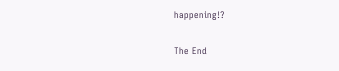happening!?

The End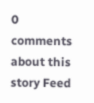0 comments about this story Feed